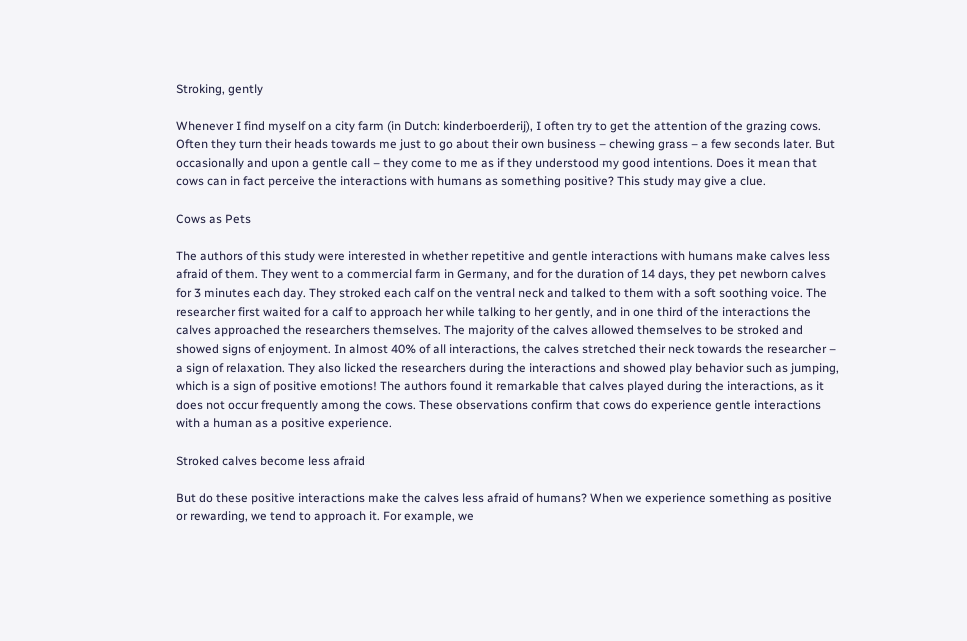Stroking, gently

Whenever I find myself on a city farm (in Dutch: kinderboerderij), I often try to get the attention of the grazing cows. Often they turn their heads towards me just to go about their own business – chewing grass – a few seconds later. But occasionally and upon a gentle call – they come to me as if they understood my good intentions. Does it mean that cows can in fact perceive the interactions with humans as something positive? This study may give a clue.

Cows as Pets

The authors of this study were interested in whether repetitive and gentle interactions with humans make calves less afraid of them. They went to a commercial farm in Germany, and for the duration of 14 days, they pet newborn calves for 3 minutes each day. They stroked each calf on the ventral neck and talked to them with a soft soothing voice. The researcher first waited for a calf to approach her while talking to her gently, and in one third of the interactions the calves approached the researchers themselves. The majority of the calves allowed themselves to be stroked and showed signs of enjoyment. In almost 40% of all interactions, the calves stretched their neck towards the researcher – a sign of relaxation. They also licked the researchers during the interactions and showed play behavior such as jumping, which is a sign of positive emotions! The authors found it remarkable that calves played during the interactions, as it does not occur frequently among the cows. These observations confirm that cows do experience gentle interactions with a human as a positive experience.

Stroked calves become less afraid

But do these positive interactions make the calves less afraid of humans? When we experience something as positive or rewarding, we tend to approach it. For example, we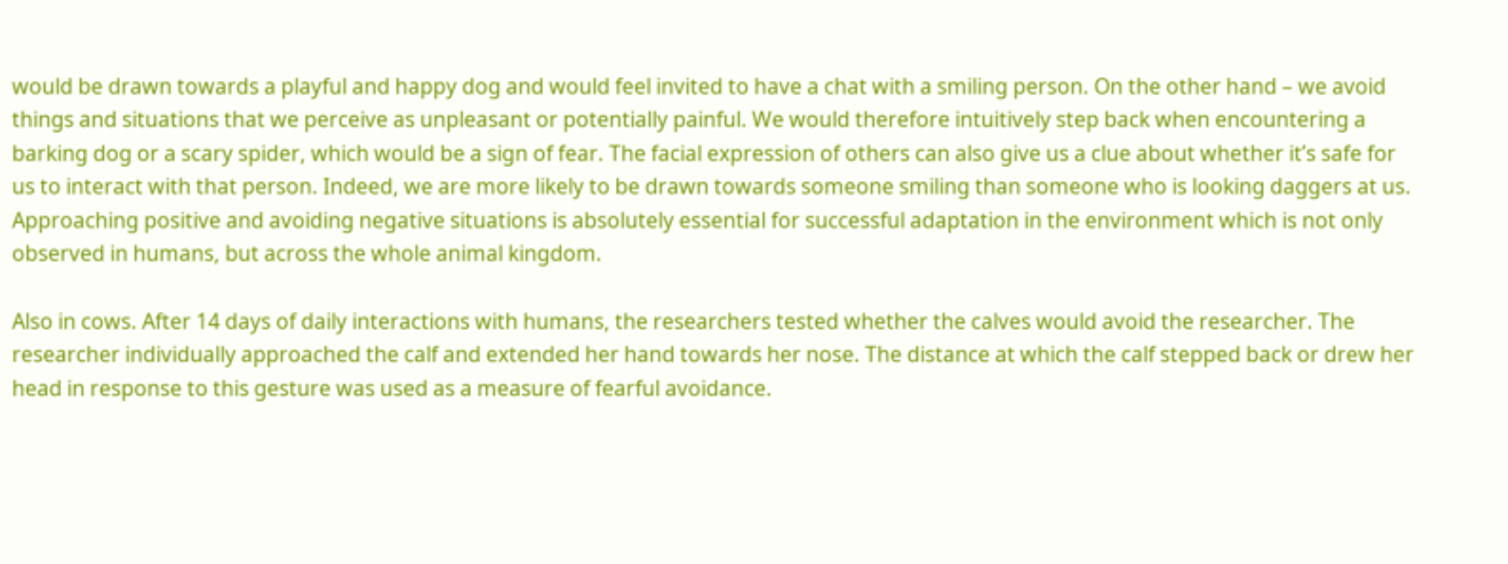would be drawn towards a playful and happy dog and would feel invited to have a chat with a smiling person. On the other hand – we avoid things and situations that we perceive as unpleasant or potentially painful. We would therefore intuitively step back when encountering a barking dog or a scary spider, which would be a sign of fear. The facial expression of others can also give us a clue about whether it’s safe for us to interact with that person. Indeed, we are more likely to be drawn towards someone smiling than someone who is looking daggers at us. Approaching positive and avoiding negative situations is absolutely essential for successful adaptation in the environment which is not only observed in humans, but across the whole animal kingdom.

Also in cows. After 14 days of daily interactions with humans, the researchers tested whether the calves would avoid the researcher. The researcher individually approached the calf and extended her hand towards her nose. The distance at which the calf stepped back or drew her head in response to this gesture was used as a measure of fearful avoidance.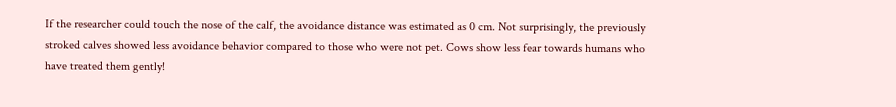If the researcher could touch the nose of the calf, the avoidance distance was estimated as 0 cm. Not surprisingly, the previously stroked calves showed less avoidance behavior compared to those who were not pet. Cows show less fear towards humans who have treated them gently!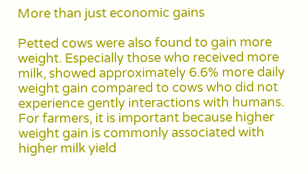More than just economic gains

Petted cows were also found to gain more weight. Especially those who received more milk, showed approximately 6.6% more daily weight gain compared to cows who did not experience gently interactions with humans. For farmers, it is important because higher weight gain is commonly associated with higher milk yield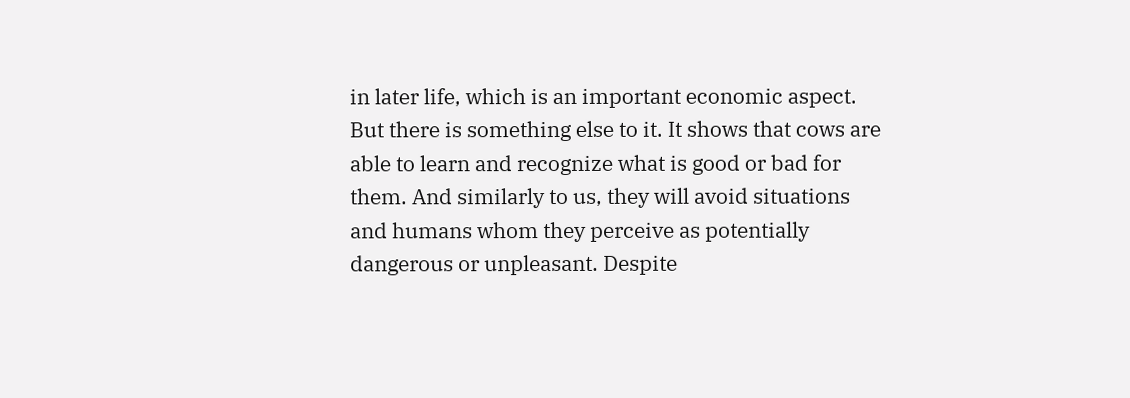in later life, which is an important economic aspect. But there is something else to it. It shows that cows are able to learn and recognize what is good or bad for them. And similarly to us, they will avoid situations and humans whom they perceive as potentially dangerous or unpleasant. Despite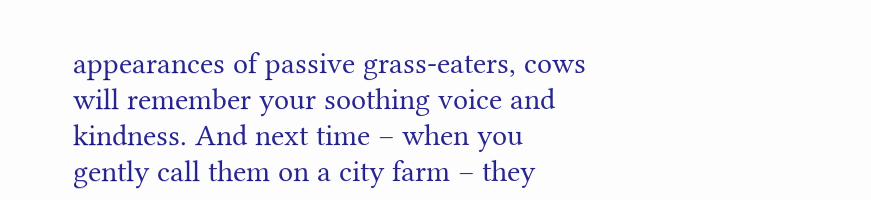appearances of passive grass-eaters, cows will remember your soothing voice and kindness. And next time – when you gently call them on a city farm – they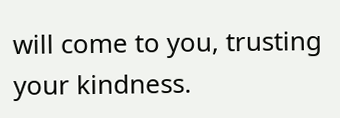will come to you, trusting your kindness.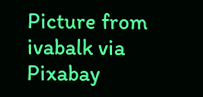Picture from ivabalk via Pixabay